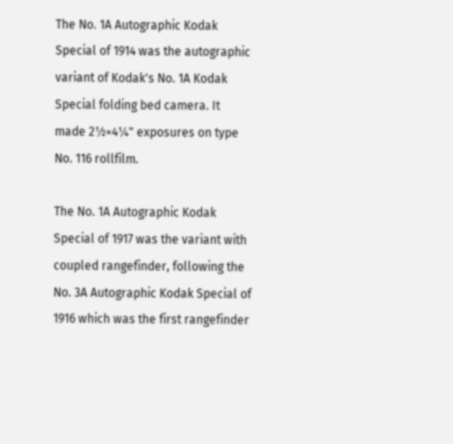The No. 1A Autographic Kodak Special of 1914 was the autographic variant of Kodak's No. 1A Kodak Special folding bed camera. It made 2½×4¼" exposures on type No. 116 rollfilm.

The No. 1A Autographic Kodak Special of 1917 was the variant with coupled rangefinder, following the No. 3A Autographic Kodak Special of 1916 which was the first rangefinder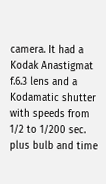camera. It had a Kodak Anastigmat f.6.3 lens and a Kodamatic shutter with speeds from 1/2 to 1/200 sec. plus bulb and time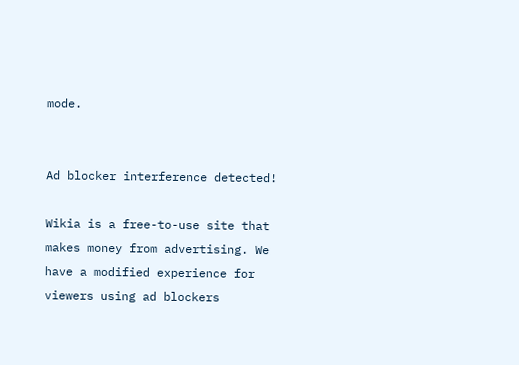mode.


Ad blocker interference detected!

Wikia is a free-to-use site that makes money from advertising. We have a modified experience for viewers using ad blockers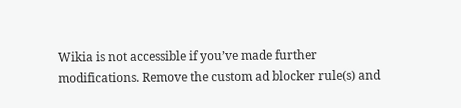Wikia is not accessible if you’ve made further modifications. Remove the custom ad blocker rule(s) and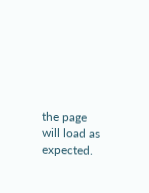the page will load as expected.